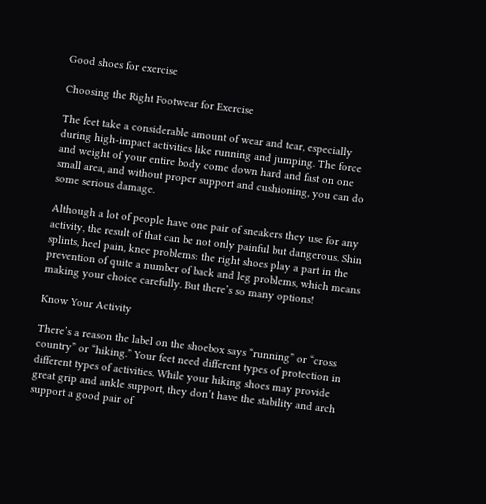Good shoes for exercise

Choosing the Right Footwear for Exercise

The feet take a considerable amount of wear and tear, especially during high-impact activities like running and jumping. The force and weight of your entire body come down hard and fast on one small area, and without proper support and cushioning, you can do some serious damage.

Although a lot of people have one pair of sneakers they use for any activity, the result of that can be not only painful but dangerous. Shin splints, heel pain, knee problems: the right shoes play a part in the prevention of quite a number of back and leg problems, which means making your choice carefully. But there’s so many options!

Know Your Activity

There’s a reason the label on the shoebox says “running” or “cross country” or “hiking.” Your feet need different types of protection in different types of activities. While your hiking shoes may provide great grip and ankle support, they don’t have the stability and arch support a good pair of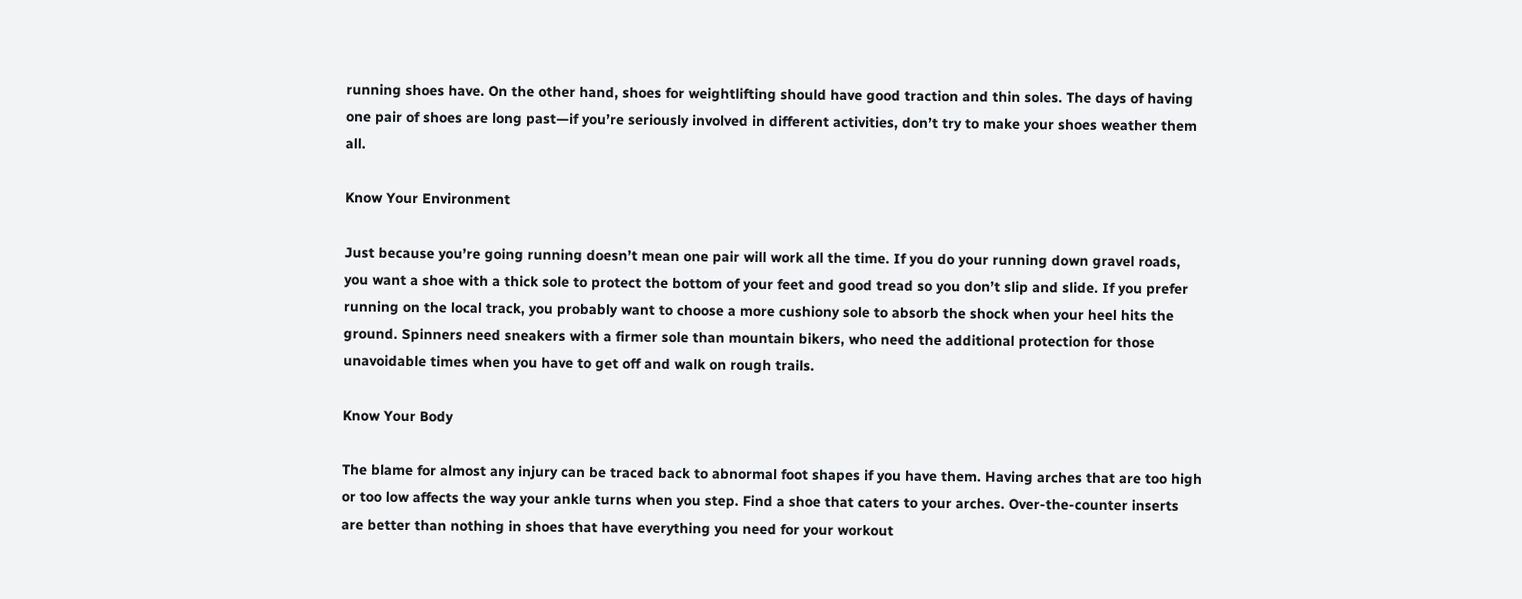running shoes have. On the other hand, shoes for weightlifting should have good traction and thin soles. The days of having one pair of shoes are long past—if you’re seriously involved in different activities, don’t try to make your shoes weather them all.

Know Your Environment

Just because you’re going running doesn’t mean one pair will work all the time. If you do your running down gravel roads, you want a shoe with a thick sole to protect the bottom of your feet and good tread so you don’t slip and slide. If you prefer running on the local track, you probably want to choose a more cushiony sole to absorb the shock when your heel hits the ground. Spinners need sneakers with a firmer sole than mountain bikers, who need the additional protection for those unavoidable times when you have to get off and walk on rough trails.

Know Your Body

The blame for almost any injury can be traced back to abnormal foot shapes if you have them. Having arches that are too high or too low affects the way your ankle turns when you step. Find a shoe that caters to your arches. Over-the-counter inserts are better than nothing in shoes that have everything you need for your workout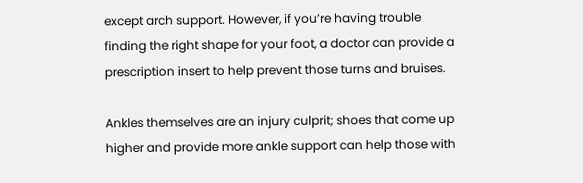except arch support. However, if you’re having trouble finding the right shape for your foot, a doctor can provide a prescription insert to help prevent those turns and bruises.

Ankles themselves are an injury culprit; shoes that come up higher and provide more ankle support can help those with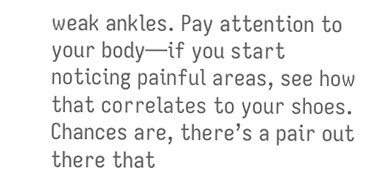weak ankles. Pay attention to your body—if you start noticing painful areas, see how that correlates to your shoes. Chances are, there’s a pair out there that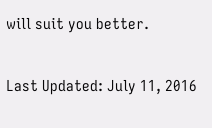will suit you better.

Last Updated: July 11, 2016